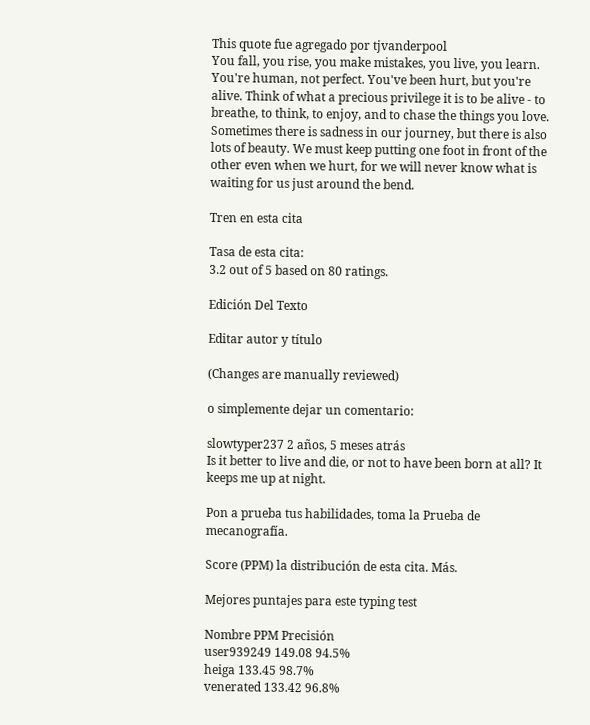This quote fue agregado por tjvanderpool
You fall, you rise, you make mistakes, you live, you learn. You're human, not perfect. You've been hurt, but you're alive. Think of what a precious privilege it is to be alive - to breathe, to think, to enjoy, and to chase the things you love. Sometimes there is sadness in our journey, but there is also lots of beauty. We must keep putting one foot in front of the other even when we hurt, for we will never know what is waiting for us just around the bend.

Tren en esta cita

Tasa de esta cita:
3.2 out of 5 based on 80 ratings.

Edición Del Texto

Editar autor y título

(Changes are manually reviewed)

o simplemente dejar un comentario:

slowtyper237 2 años, 5 meses atrás
Is it better to live and die, or not to have been born at all? It keeps me up at night.

Pon a prueba tus habilidades, toma la Prueba de mecanografía.

Score (PPM) la distribución de esta cita. Más.

Mejores puntajes para este typing test

Nombre PPM Precisión
user939249 149.08 94.5%
heiga 133.45 98.7%
venerated 133.42 96.8%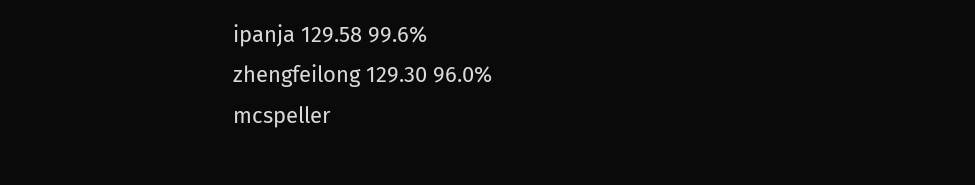ipanja 129.58 99.6%
zhengfeilong 129.30 96.0%
mcspeller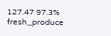127.47 97.3%
fresh_produce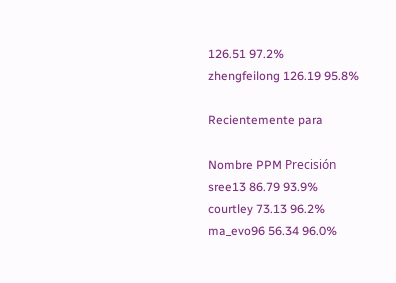126.51 97.2%
zhengfeilong 126.19 95.8%

Recientemente para

Nombre PPM Precisión
sree13 86.79 93.9%
courtley 73.13 96.2%
ma_evo96 56.34 96.0%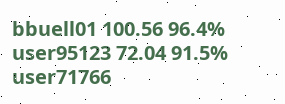bbuell01 100.56 96.4%
user95123 72.04 91.5%
user71766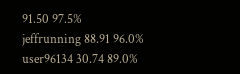91.50 97.5%
jeffrunning 88.91 96.0%
user96134 30.74 89.0%